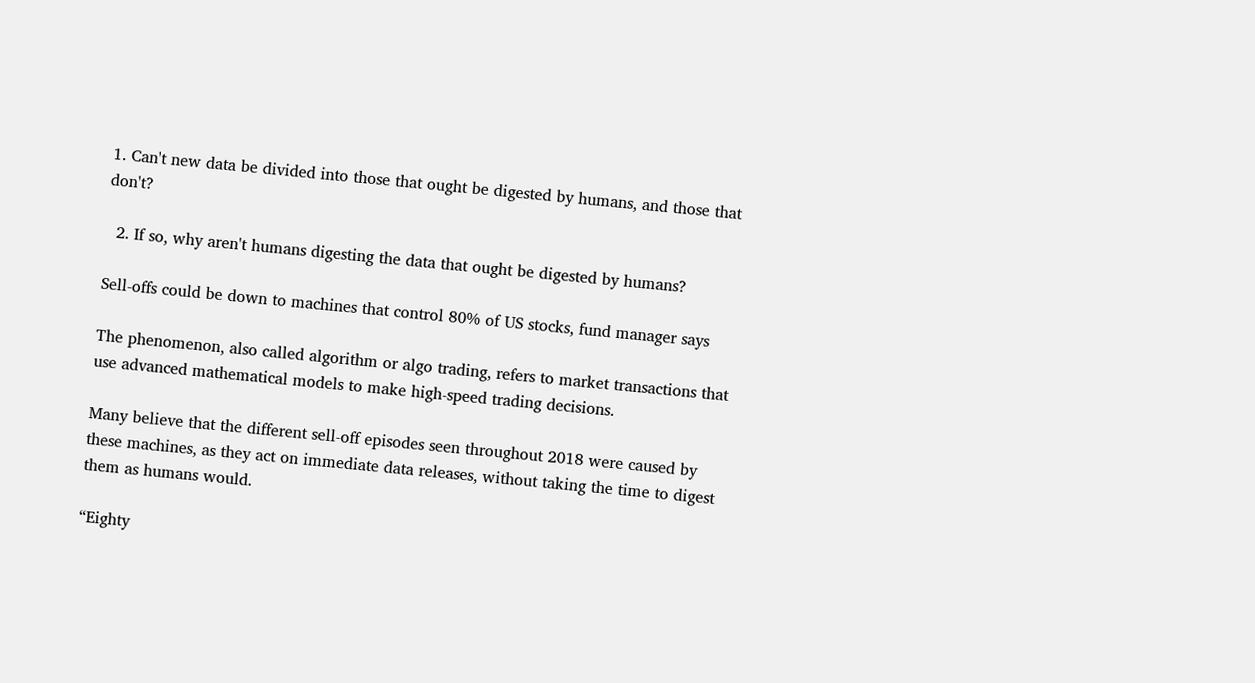1. Can't new data be divided into those that ought be digested by humans, and those that don't?

  2. If so, why aren't humans digesting the data that ought be digested by humans?

Sell-offs could be down to machines that control 80% of US stocks, fund manager says

The phenomenon, also called algorithm or algo trading, refers to market transactions that use advanced mathematical models to make high-speed trading decisions.

Many believe that the different sell-off episodes seen throughout 2018 were caused by these machines, as they act on immediate data releases, without taking the time to digest them as humans would.

“Eighty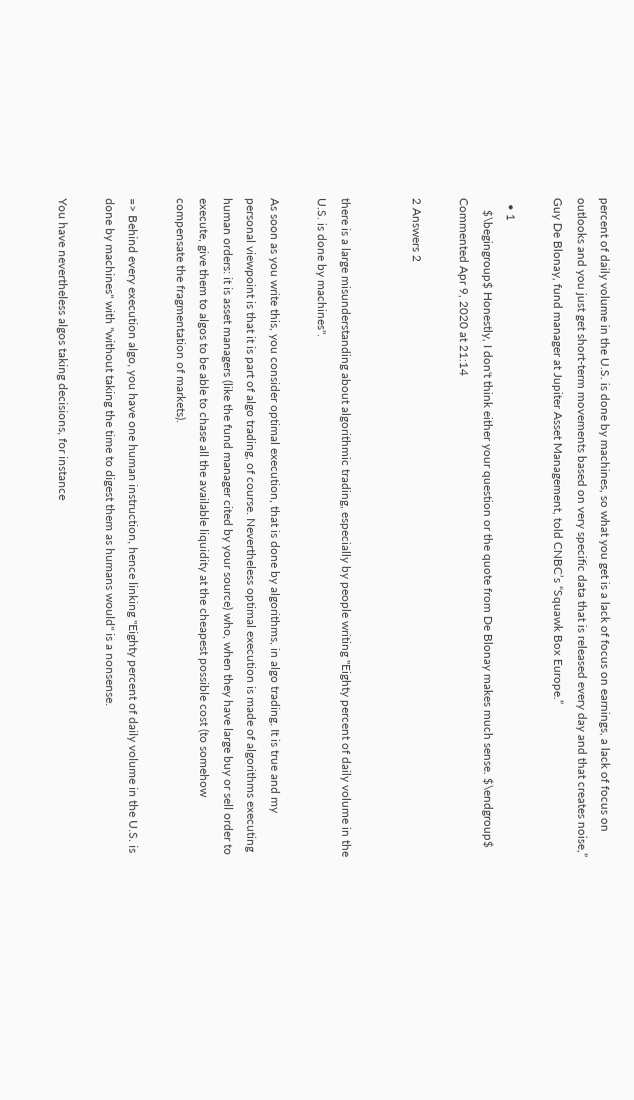percent of daily volume in the U.S. is done by machines, so what you get is a lack of focus on earnings, a lack of focus on outlooks and you just get short-term movements based on very specific data that is released every day and that creates noise,” Guy De Blonay, fund manager at Jupiter Asset Management, told CNBC’s “Squawk Box Europe.”

  • 1
    $\begingroup$ Honestly, I don't think either your question or the quote from De Blonay makes much sense. $\endgroup$ Commented Apr 9, 2020 at 21:14

2 Answers 2


there is a large misunderstanding about algorithmic trading, especially by people writing "Eighty percent of daily volume in the U.S. is done by machines".

As soon as you write this, you consider optimal execution, that is done by algorithms, in algo trading. It is true and my personal viewpoint is that it is part of algo trading, of course. Nevertheless optimal execution is made of algorithms executing human orders: it is asset managers (like the fund manager cited by your source) who, when they have large buy or sell order to execute, give them to algos to be able to chase all the available liquidity at the cheapest possible cost (to somehow compensate the fragmentation of markets).

=> Behind every execution algo, you have one human instruction, hence linking "Eighty percent of daily volume in the U.S. is done by machines" with "without taking the time to digest them as humans would" is a nonsense.

You have nevertheless algos taking decisions, for instance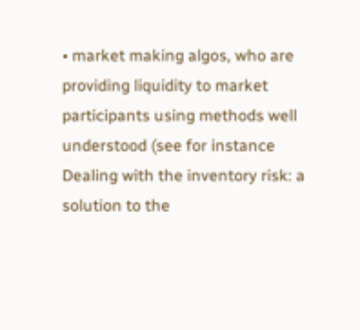• market making algos, who are providing liquidity to market participants using methods well understood (see for instance Dealing with the inventory risk: a solution to the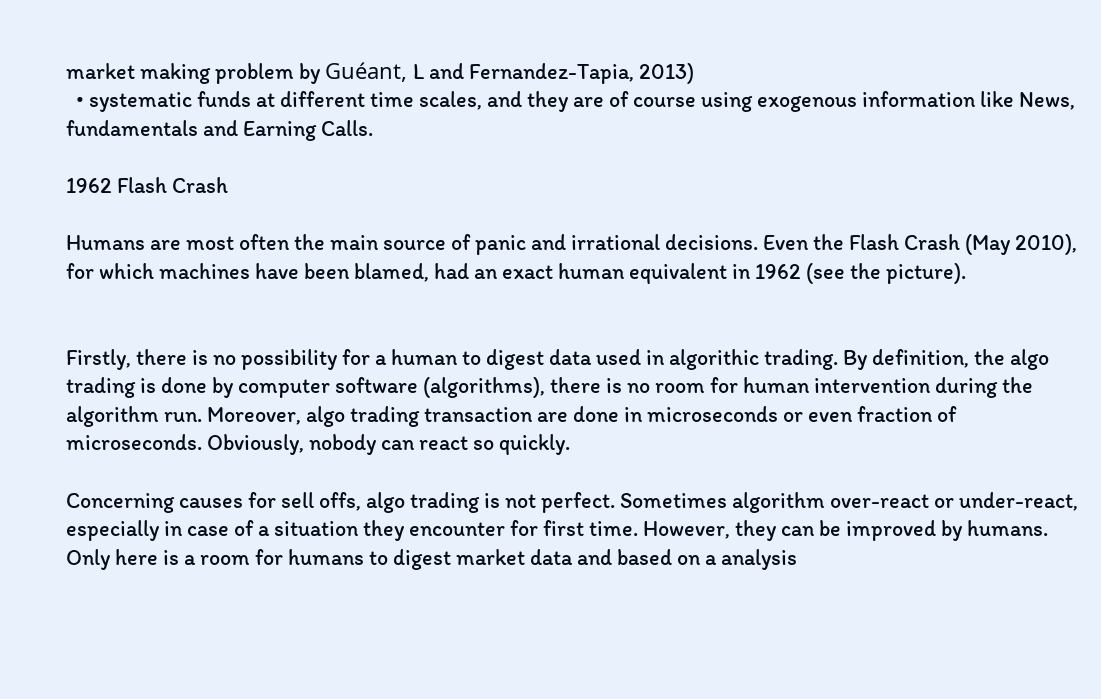market making problem by Guéant, L and Fernandez-Tapia, 2013)
  • systematic funds at different time scales, and they are of course using exogenous information like News, fundamentals and Earning Calls.

1962 Flash Crash

Humans are most often the main source of panic and irrational decisions. Even the Flash Crash (May 2010), for which machines have been blamed, had an exact human equivalent in 1962 (see the picture).


Firstly, there is no possibility for a human to digest data used in algorithic trading. By definition, the algo trading is done by computer software (algorithms), there is no room for human intervention during the algorithm run. Moreover, algo trading transaction are done in microseconds or even fraction of microseconds. Obviously, nobody can react so quickly.

Concerning causes for sell offs, algo trading is not perfect. Sometimes algorithm over-react or under-react, especially in case of a situation they encounter for first time. However, they can be improved by humans. Only here is a room for humans to digest market data and based on a analysis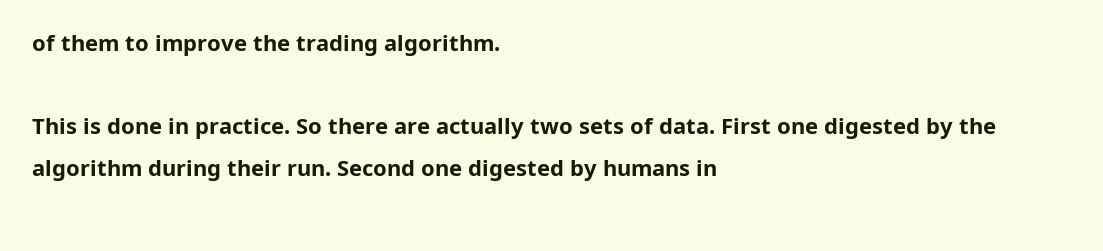of them to improve the trading algorithm.

This is done in practice. So there are actually two sets of data. First one digested by the algorithm during their run. Second one digested by humans in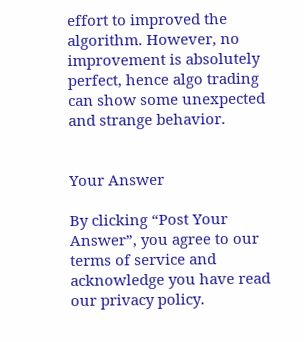effort to improved the algorithm. However, no improvement is absolutely perfect, hence algo trading can show some unexpected and strange behavior.


Your Answer

By clicking “Post Your Answer”, you agree to our terms of service and acknowledge you have read our privacy policy.